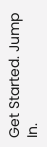Get Started. Jump In.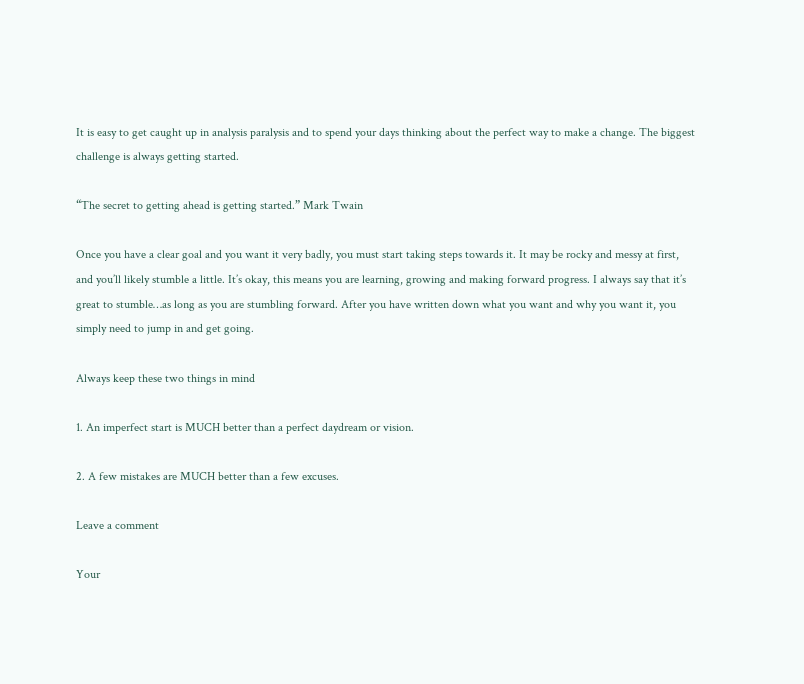It is easy to get caught up in analysis paralysis and to spend your days thinking about the perfect way to make a change. The biggest challenge is always getting started.

“The secret to getting ahead is getting started.” Mark Twain

Once you have a clear goal and you want it very badly, you must start taking steps towards it. It may be rocky and messy at first, and you’ll likely stumble a little. It’s okay, this means you are learning, growing and making forward progress. I always say that it’s great to stumble…as long as you are stumbling forward. After you have written down what you want and why you want it, you simply need to jump in and get going.

Always keep these two things in mind

1. An imperfect start is MUCH better than a perfect daydream or vision.

2. A few mistakes are MUCH better than a few excuses.

Leave a comment

Your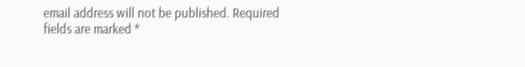email address will not be published. Required fields are marked *